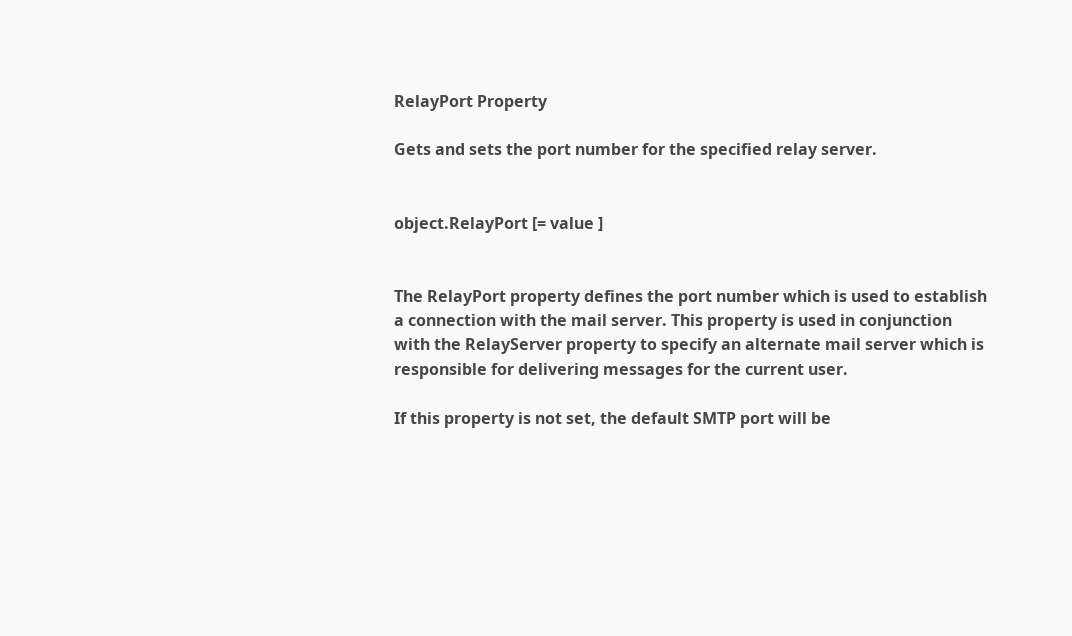RelayPort Property

Gets and sets the port number for the specified relay server.


object.RelayPort [= value ]


The RelayPort property defines the port number which is used to establish a connection with the mail server. This property is used in conjunction with the RelayServer property to specify an alternate mail server which is responsible for delivering messages for the current user.

If this property is not set, the default SMTP port will be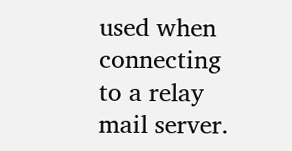used when connecting to a relay mail server.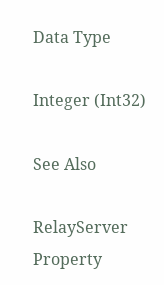Data Type

Integer (Int32)

See Also

RelayServer Property